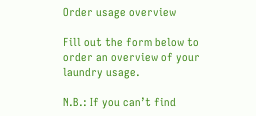Order usage overview

Fill out the form below to order an overview of your laundry usage.

N.B.: If you can’t find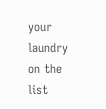your laundry on the list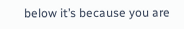below it’s because you are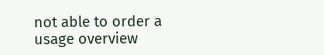not able to order a usage overview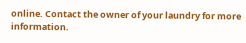online. Contact the owner of your laundry for more information.